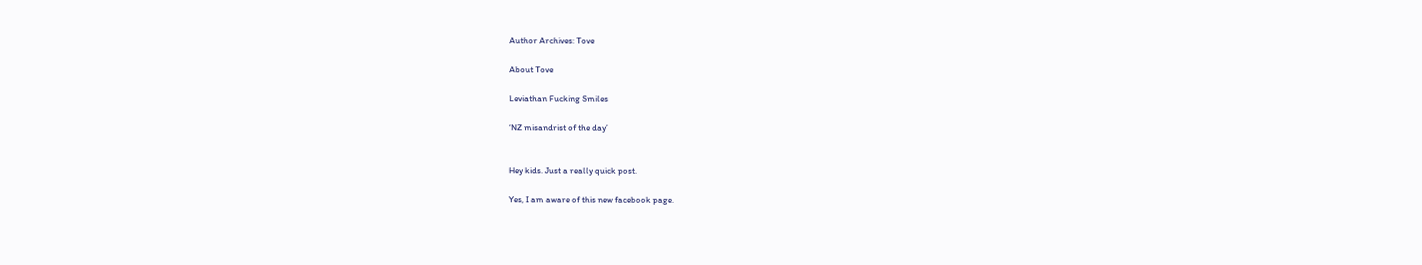Author Archives: Tove

About Tove

Leviathan Fucking Smiles

‘NZ misandrist of the day’


Hey kids. Just a really quick post.

Yes, I am aware of this new facebook page.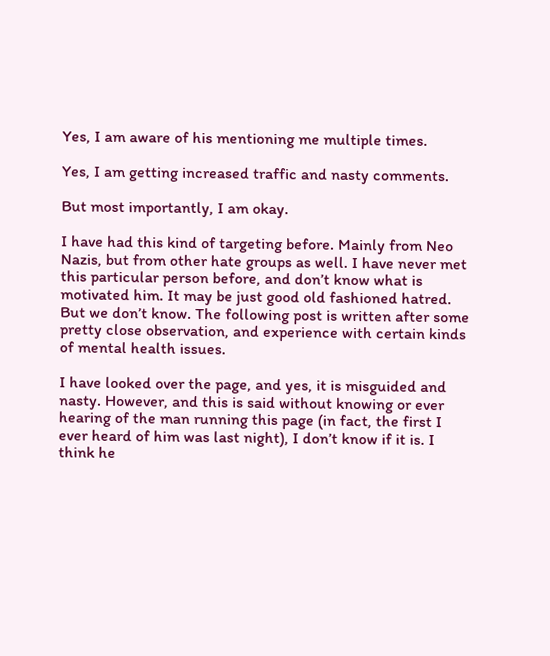Yes, I am aware of his mentioning me multiple times.

Yes, I am getting increased traffic and nasty comments.

But most importantly, I am okay.

I have had this kind of targeting before. Mainly from Neo Nazis, but from other hate groups as well. I have never met this particular person before, and don’t know what is motivated him. It may be just good old fashioned hatred. But we don’t know. The following post is written after some pretty close observation, and experience with certain kinds of mental health issues.

I have looked over the page, and yes, it is misguided and nasty. However, and this is said without knowing or ever hearing of the man running this page (in fact, the first I ever heard of him was last night), I don’t know if it is. I think he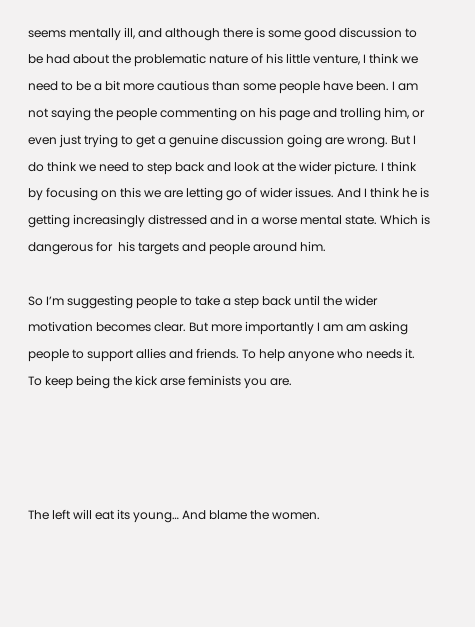seems mentally ill, and although there is some good discussion to be had about the problematic nature of his little venture, I think we need to be a bit more cautious than some people have been. I am not saying the people commenting on his page and trolling him, or even just trying to get a genuine discussion going are wrong. But I do think we need to step back and look at the wider picture. I think by focusing on this we are letting go of wider issues. And I think he is getting increasingly distressed and in a worse mental state. Which is dangerous for  his targets and people around him.

So I’m suggesting people to take a step back until the wider motivation becomes clear. But more importantly I am am asking people to support allies and friends. To help anyone who needs it. To keep being the kick arse feminists you are.




The left will eat its young… And blame the women.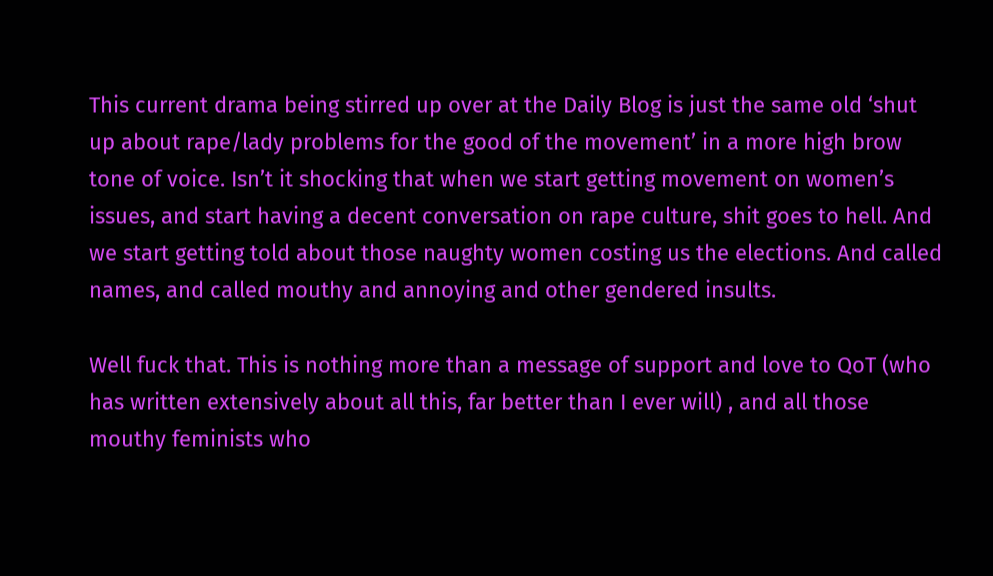This current drama being stirred up over at the Daily Blog is just the same old ‘shut up about rape/lady problems for the good of the movement’ in a more high brow tone of voice. Isn’t it shocking that when we start getting movement on women’s issues, and start having a decent conversation on rape culture, shit goes to hell. And we start getting told about those naughty women costing us the elections. And called names, and called mouthy and annoying and other gendered insults.

Well fuck that. This is nothing more than a message of support and love to QoT (who has written extensively about all this, far better than I ever will) , and all those mouthy feminists who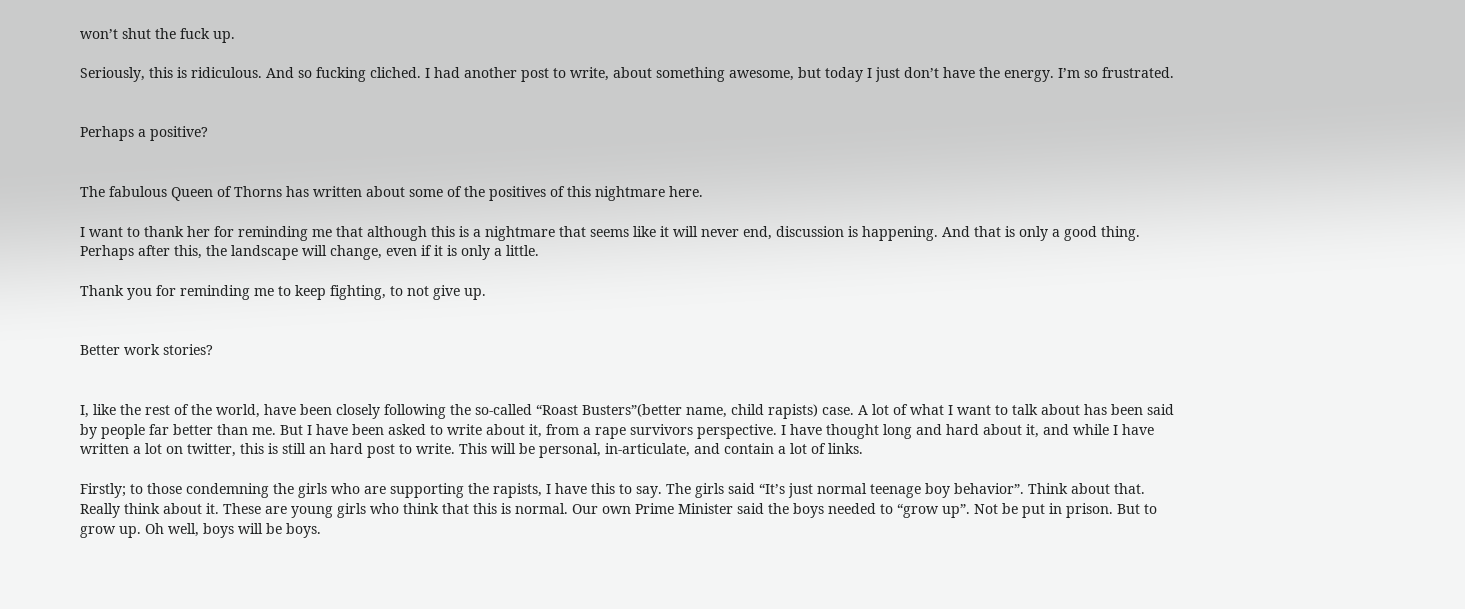won’t shut the fuck up.

Seriously, this is ridiculous. And so fucking cliched. I had another post to write, about something awesome, but today I just don’t have the energy. I’m so frustrated.


Perhaps a positive?


The fabulous Queen of Thorns has written about some of the positives of this nightmare here.

I want to thank her for reminding me that although this is a nightmare that seems like it will never end, discussion is happening. And that is only a good thing. Perhaps after this, the landscape will change, even if it is only a little.

Thank you for reminding me to keep fighting, to not give up.


Better work stories?


I, like the rest of the world, have been closely following the so-called “Roast Busters”(better name, child rapists) case. A lot of what I want to talk about has been said by people far better than me. But I have been asked to write about it, from a rape survivors perspective. I have thought long and hard about it, and while I have written a lot on twitter, this is still an hard post to write. This will be personal, in-articulate, and contain a lot of links.

Firstly; to those condemning the girls who are supporting the rapists, I have this to say. The girls said “It’s just normal teenage boy behavior”. Think about that. Really think about it. These are young girls who think that this is normal. Our own Prime Minister said the boys needed to “grow up”. Not be put in prison. But to grow up. Oh well, boys will be boys.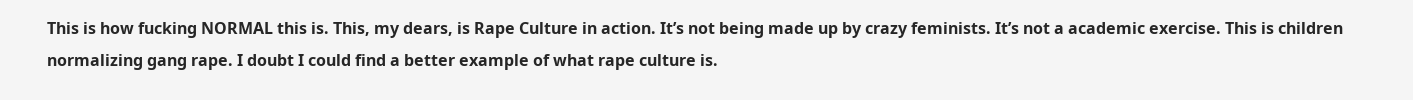This is how fucking NORMAL this is. This, my dears, is Rape Culture in action. It’s not being made up by crazy feminists. It’s not a academic exercise. This is children normalizing gang rape. I doubt I could find a better example of what rape culture is.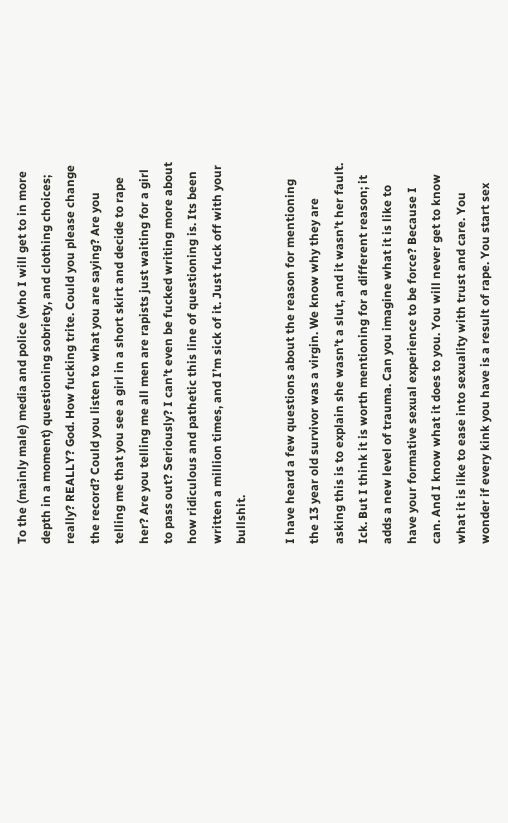To the (mainly male) media and police (who I will get to in more depth in a moment) questioning sobriety, and clothing choices; really? REALLY? God. How fucking trite. Could you please change the record? Could you listen to what you are saying? Are you telling me that you see a girl in a short skirt and decide to rape her? Are you telling me all men are rapists just waiting for a girl to pass out? Seriously? I can’t even be fucked writing more about how ridiculous and pathetic this line of questioning is. Its been written a million times, and I’m sick of it. Just fuck off with your bullshit.

I have heard a few questions about the reason for mentioning the 13 year old survivor was a virgin. We know why they are asking this is to explain she wasn’t a slut, and it wasn’t her fault. Ick. But I think it is worth mentioning for a different reason; it adds a new level of trauma. Can you imagine what it is like to have your formative sexual experience to be force? Because I can. And I know what it does to you. You will never get to know what it is like to ease into sexuality with trust and care. You wonder if every kink you have is a result of rape. You start sex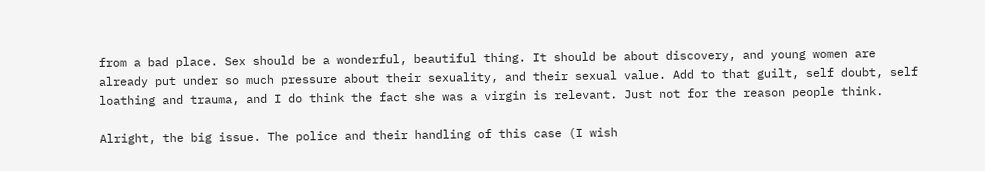from a bad place. Sex should be a wonderful, beautiful thing. It should be about discovery, and young women are already put under so much pressure about their sexuality, and their sexual value. Add to that guilt, self doubt, self loathing and trauma, and I do think the fact she was a virgin is relevant. Just not for the reason people think.

Alright, the big issue. The police and their handling of this case (I wish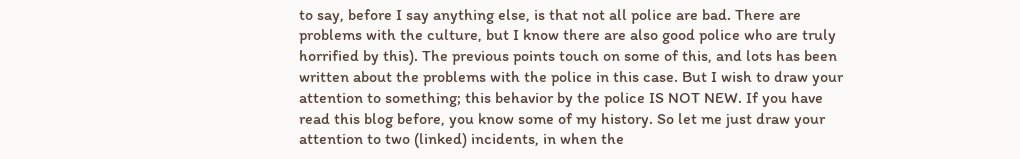to say, before I say anything else, is that not all police are bad. There are problems with the culture, but I know there are also good police who are truly horrified by this). The previous points touch on some of this, and lots has been written about the problems with the police in this case. But I wish to draw your attention to something; this behavior by the police IS NOT NEW. If you have read this blog before, you know some of my history. So let me just draw your attention to two (linked) incidents, in when the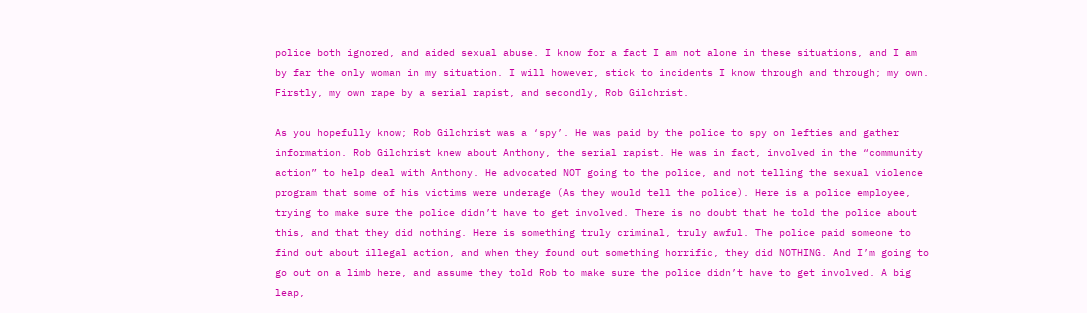police both ignored, and aided sexual abuse. I know for a fact I am not alone in these situations, and I am by far the only woman in my situation. I will however, stick to incidents I know through and through; my own. Firstly, my own rape by a serial rapist, and secondly, Rob Gilchrist.

As you hopefully know; Rob Gilchrist was a ‘spy’. He was paid by the police to spy on lefties and gather information. Rob Gilchrist knew about Anthony, the serial rapist. He was in fact, involved in the “community action” to help deal with Anthony. He advocated NOT going to the police, and not telling the sexual violence program that some of his victims were underage (As they would tell the police). Here is a police employee, trying to make sure the police didn’t have to get involved. There is no doubt that he told the police about this, and that they did nothing. Here is something truly criminal, truly awful. The police paid someone to find out about illegal action, and when they found out something horrific, they did NOTHING. And I’m going to go out on a limb here, and assume they told Rob to make sure the police didn’t have to get involved. A big leap,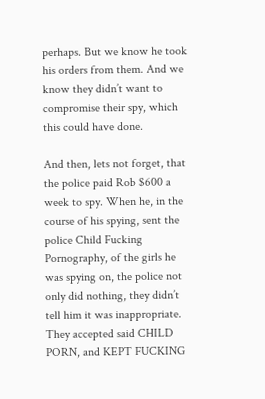perhaps. But we know he took his orders from them. And we know they didn’t want to compromise their spy, which this could have done.

And then, lets not forget, that the police paid Rob $600 a week to spy. When he, in the course of his spying, sent the police Child Fucking Pornography, of the girls he was spying on, the police not only did nothing, they didn’t tell him it was inappropriate. They accepted said CHILD PORN, and KEPT FUCKING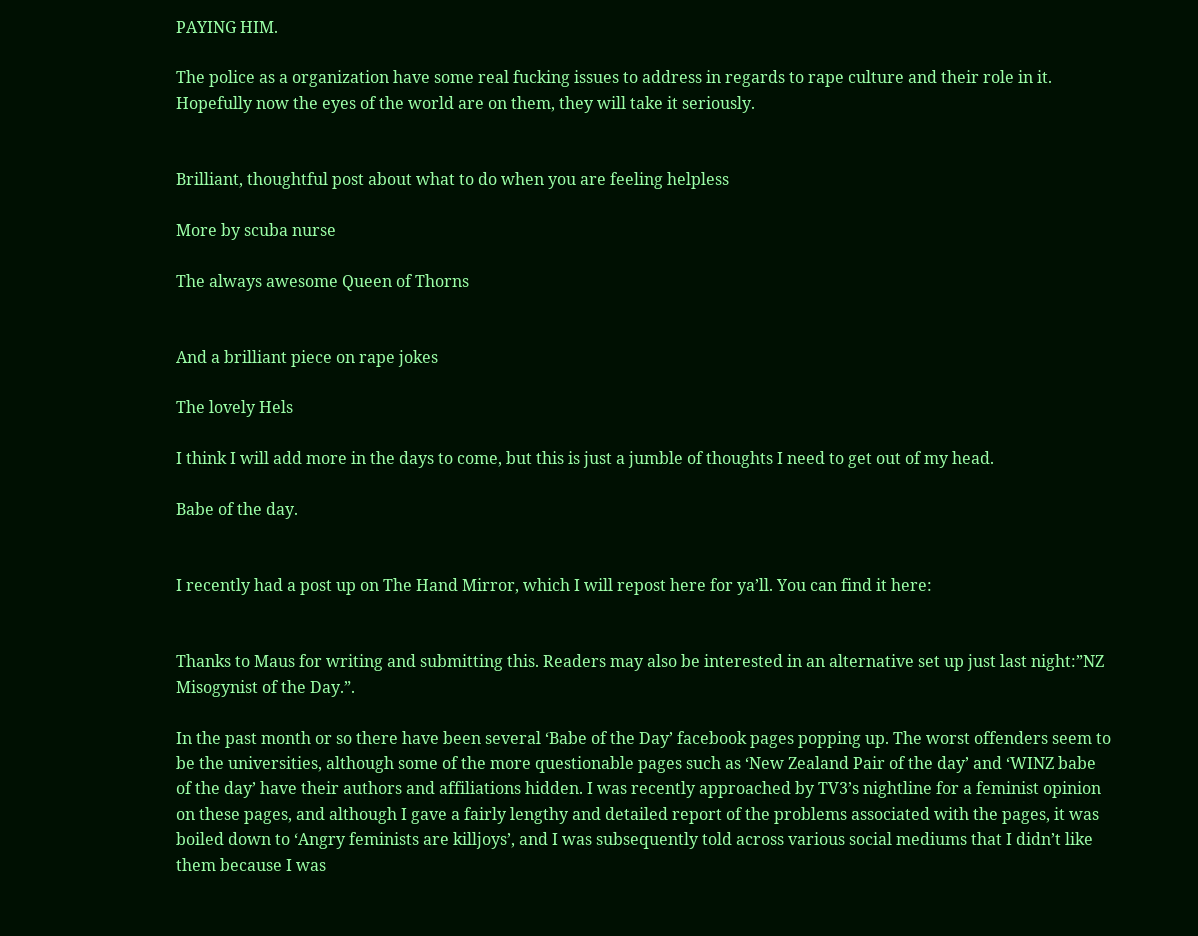PAYING HIM.

The police as a organization have some real fucking issues to address in regards to rape culture and their role in it. Hopefully now the eyes of the world are on them, they will take it seriously.


Brilliant, thoughtful post about what to do when you are feeling helpless

More by scuba nurse

The always awesome Queen of Thorns


And a brilliant piece on rape jokes

The lovely Hels

I think I will add more in the days to come, but this is just a jumble of thoughts I need to get out of my head.

Babe of the day.


I recently had a post up on The Hand Mirror, which I will repost here for ya’ll. You can find it here:


Thanks to Maus for writing and submitting this. Readers may also be interested in an alternative set up just last night:”NZ Misogynist of the Day.”.

In the past month or so there have been several ‘Babe of the Day’ facebook pages popping up. The worst offenders seem to be the universities, although some of the more questionable pages such as ‘New Zealand Pair of the day’ and ‘WINZ babe of the day’ have their authors and affiliations hidden. I was recently approached by TV3’s nightline for a feminist opinion on these pages, and although I gave a fairly lengthy and detailed report of the problems associated with the pages, it was boiled down to ‘Angry feminists are killjoys’, and I was subsequently told across various social mediums that I didn’t like them because I was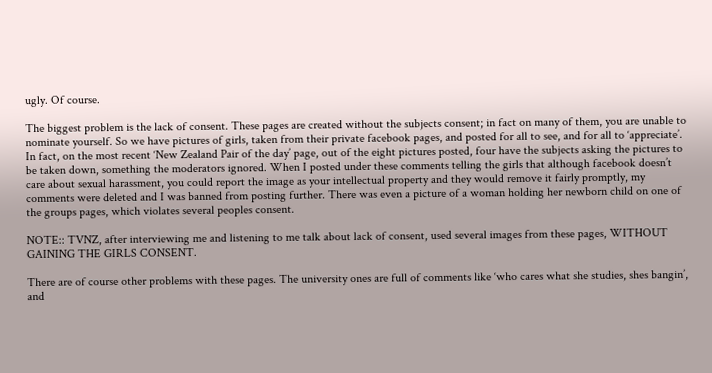ugly. Of course.

The biggest problem is the lack of consent. These pages are created without the subjects consent; in fact on many of them, you are unable to nominate yourself. So we have pictures of girls, taken from their private facebook pages, and posted for all to see, and for all to ‘appreciate’. In fact, on the most recent ‘New Zealand Pair of the day’ page, out of the eight pictures posted, four have the subjects asking the pictures to be taken down, something the moderators ignored. When I posted under these comments telling the girls that although facebook doesn’t care about sexual harassment, you could report the image as your intellectual property and they would remove it fairly promptly, my comments were deleted and I was banned from posting further. There was even a picture of a woman holding her newborn child on one of the groups pages, which violates several peoples consent.

NOTE:: TVNZ, after interviewing me and listening to me talk about lack of consent, used several images from these pages, WITHOUT GAINING THE GIRLS CONSENT.

There are of course other problems with these pages. The university ones are full of comments like ‘who cares what she studies, shes bangin’, and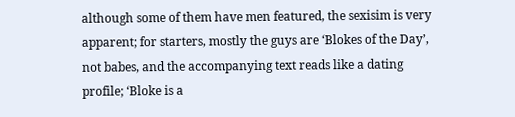although some of them have men featured, the sexisim is very apparent; for starters, mostly the guys are ‘Blokes of the Day’, not babes, and the accompanying text reads like a dating profile; ‘Bloke is a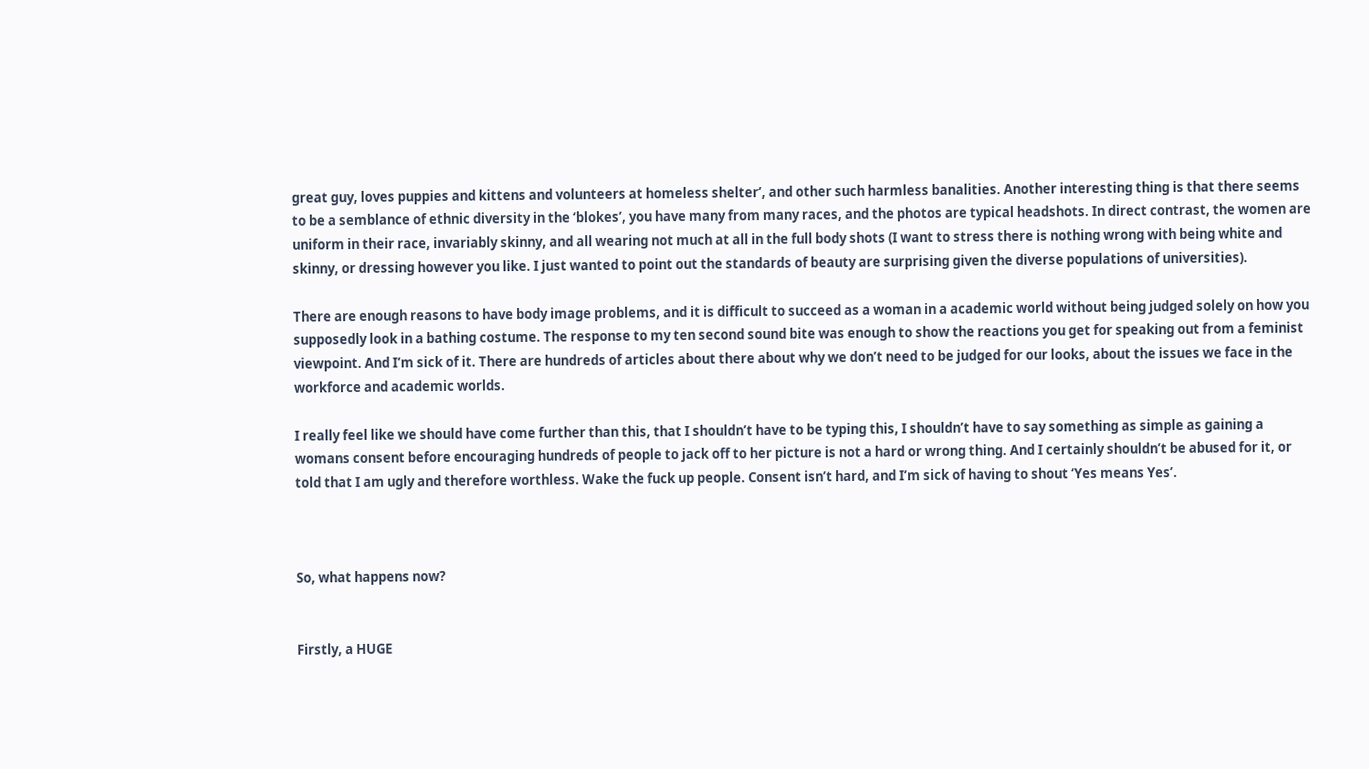great guy, loves puppies and kittens and volunteers at homeless shelter’, and other such harmless banalities. Another interesting thing is that there seems to be a semblance of ethnic diversity in the ‘blokes’, you have many from many races, and the photos are typical headshots. In direct contrast, the women are uniform in their race, invariably skinny, and all wearing not much at all in the full body shots (I want to stress there is nothing wrong with being white and skinny, or dressing however you like. I just wanted to point out the standards of beauty are surprising given the diverse populations of universities).

There are enough reasons to have body image problems, and it is difficult to succeed as a woman in a academic world without being judged solely on how you supposedly look in a bathing costume. The response to my ten second sound bite was enough to show the reactions you get for speaking out from a feminist viewpoint. And I’m sick of it. There are hundreds of articles about there about why we don’t need to be judged for our looks, about the issues we face in the workforce and academic worlds.

I really feel like we should have come further than this, that I shouldn’t have to be typing this, I shouldn’t have to say something as simple as gaining a womans consent before encouraging hundreds of people to jack off to her picture is not a hard or wrong thing. And I certainly shouldn’t be abused for it, or told that I am ugly and therefore worthless. Wake the fuck up people. Consent isn’t hard, and I’m sick of having to shout ‘Yes means Yes’.



So, what happens now?


Firstly, a HUGE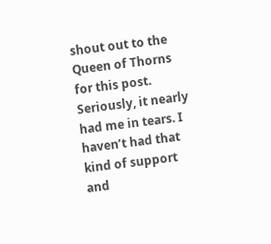shout out to the Queen of Thorns for this post. Seriously, it nearly had me in tears. I haven’t had that kind of support and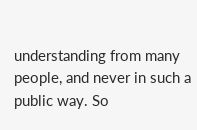understanding from many people, and never in such a public way. So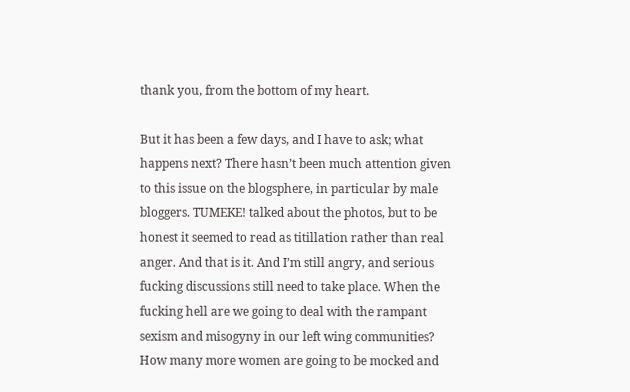thank you, from the bottom of my heart.

But it has been a few days, and I have to ask; what happens next? There hasn’t been much attention given to this issue on the blogsphere, in particular by male bloggers. TUMEKE! talked about the photos, but to be honest it seemed to read as titillation rather than real anger. And that is it. And I’m still angry, and serious fucking discussions still need to take place. When the fucking hell are we going to deal with the rampant sexism and misogyny in our left wing communities? How many more women are going to be mocked and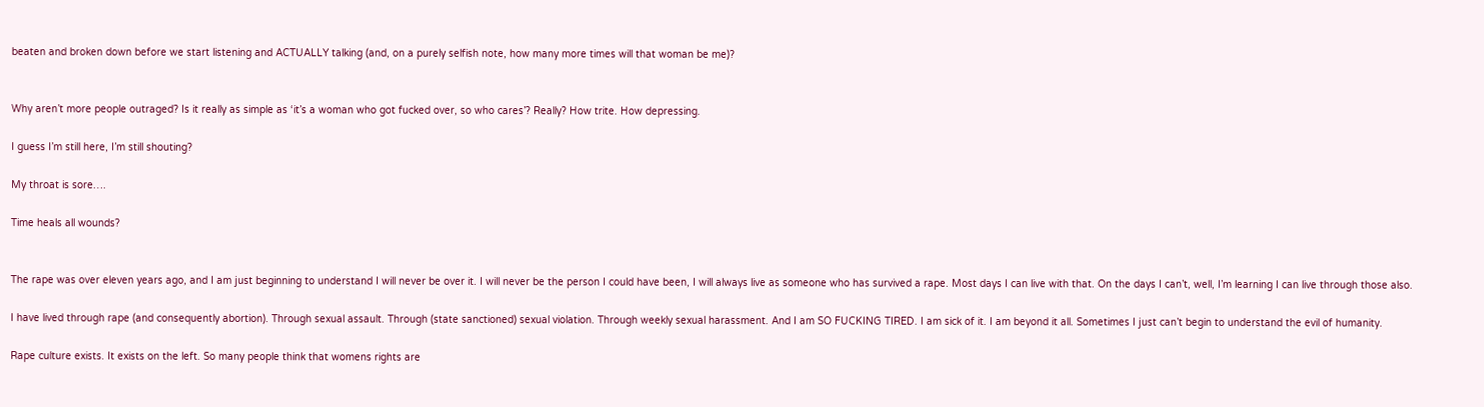beaten and broken down before we start listening and ACTUALLY talking (and, on a purely selfish note, how many more times will that woman be me)?


Why aren’t more people outraged? Is it really as simple as ‘it’s a woman who got fucked over, so who cares’? Really? How trite. How depressing.

I guess I’m still here, I’m still shouting?

My throat is sore….

Time heals all wounds?


The rape was over eleven years ago, and I am just beginning to understand I will never be over it. I will never be the person I could have been, I will always live as someone who has survived a rape. Most days I can live with that. On the days I can’t, well, I’m learning I can live through those also.

I have lived through rape (and consequently abortion). Through sexual assault. Through (state sanctioned) sexual violation. Through weekly sexual harassment. And I am SO FUCKING TIRED. I am sick of it. I am beyond it all. Sometimes I just can’t begin to understand the evil of humanity.

Rape culture exists. It exists on the left. So many people think that womens rights are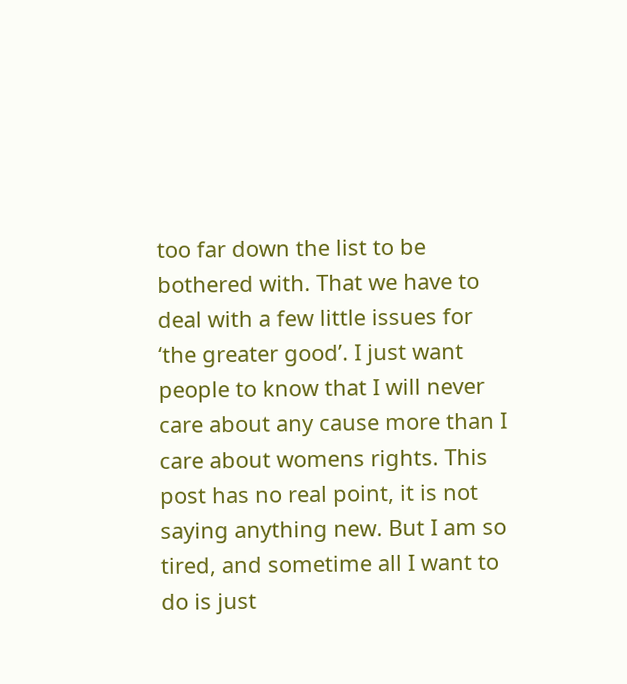too far down the list to be bothered with. That we have to deal with a few little issues for ‘the greater good’. I just want people to know that I will never care about any cause more than I care about womens rights. This post has no real point, it is not saying anything new. But I am so tired, and sometime all I want to do is just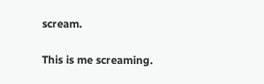scream.

This is me screaming.